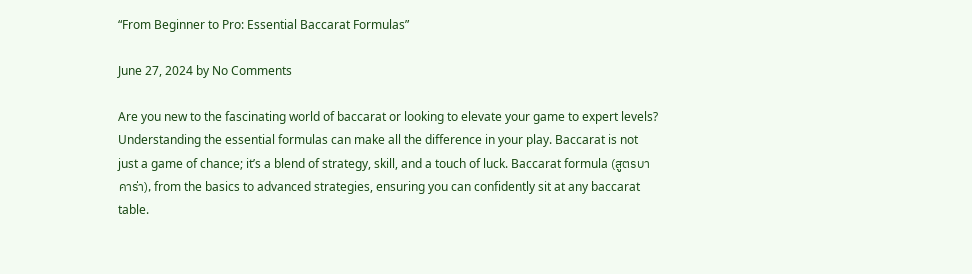“From Beginner to Pro: Essential Baccarat Formulas”

June 27, 2024 by No Comments

Are you new to the fascinating world of baccarat or looking to elevate your game to expert levels? Understanding the essential formulas can make all the difference in your play. Baccarat is not just a game of chance; it’s a blend of strategy, skill, and a touch of luck. Baccarat formula (สูตรบาคาร่า), from the basics to advanced strategies, ensuring you can confidently sit at any baccarat table.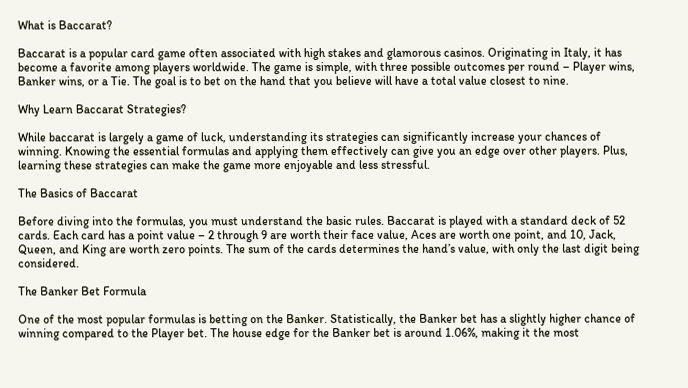What is Baccarat?

Baccarat is a popular card game often associated with high stakes and glamorous casinos. Originating in Italy, it has become a favorite among players worldwide. The game is simple, with three possible outcomes per round – Player wins, Banker wins, or a Tie. The goal is to bet on the hand that you believe will have a total value closest to nine.

Why Learn Baccarat Strategies?

While baccarat is largely a game of luck, understanding its strategies can significantly increase your chances of winning. Knowing the essential formulas and applying them effectively can give you an edge over other players. Plus, learning these strategies can make the game more enjoyable and less stressful.

The Basics of Baccarat

Before diving into the formulas, you must understand the basic rules. Baccarat is played with a standard deck of 52 cards. Each card has a point value – 2 through 9 are worth their face value, Aces are worth one point, and 10, Jack, Queen, and King are worth zero points. The sum of the cards determines the hand’s value, with only the last digit being considered.

The Banker Bet Formula

One of the most popular formulas is betting on the Banker. Statistically, the Banker bet has a slightly higher chance of winning compared to the Player bet. The house edge for the Banker bet is around 1.06%, making it the most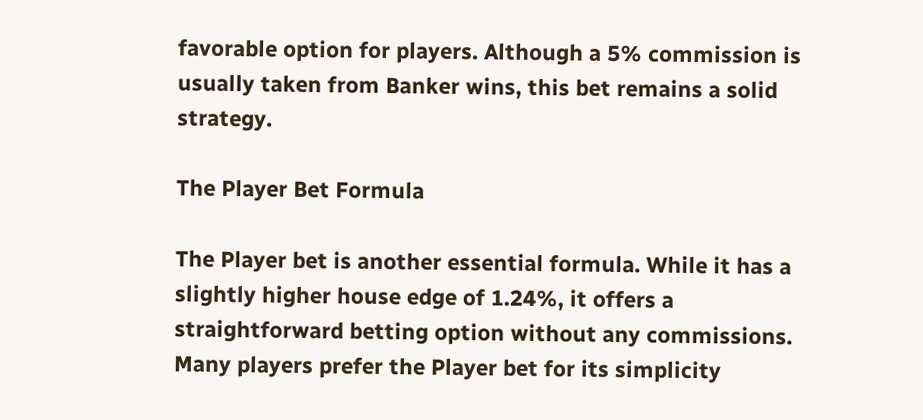favorable option for players. Although a 5% commission is usually taken from Banker wins, this bet remains a solid strategy.

The Player Bet Formula

The Player bet is another essential formula. While it has a slightly higher house edge of 1.24%, it offers a straightforward betting option without any commissions. Many players prefer the Player bet for its simplicity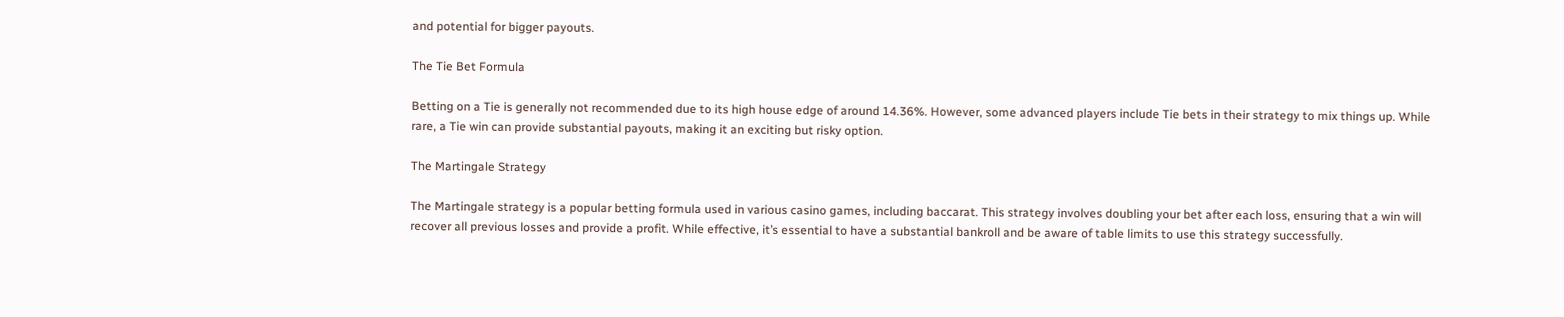and potential for bigger payouts.

The Tie Bet Formula

Betting on a Tie is generally not recommended due to its high house edge of around 14.36%. However, some advanced players include Tie bets in their strategy to mix things up. While rare, a Tie win can provide substantial payouts, making it an exciting but risky option.

The Martingale Strategy

The Martingale strategy is a popular betting formula used in various casino games, including baccarat. This strategy involves doubling your bet after each loss, ensuring that a win will recover all previous losses and provide a profit. While effective, it’s essential to have a substantial bankroll and be aware of table limits to use this strategy successfully.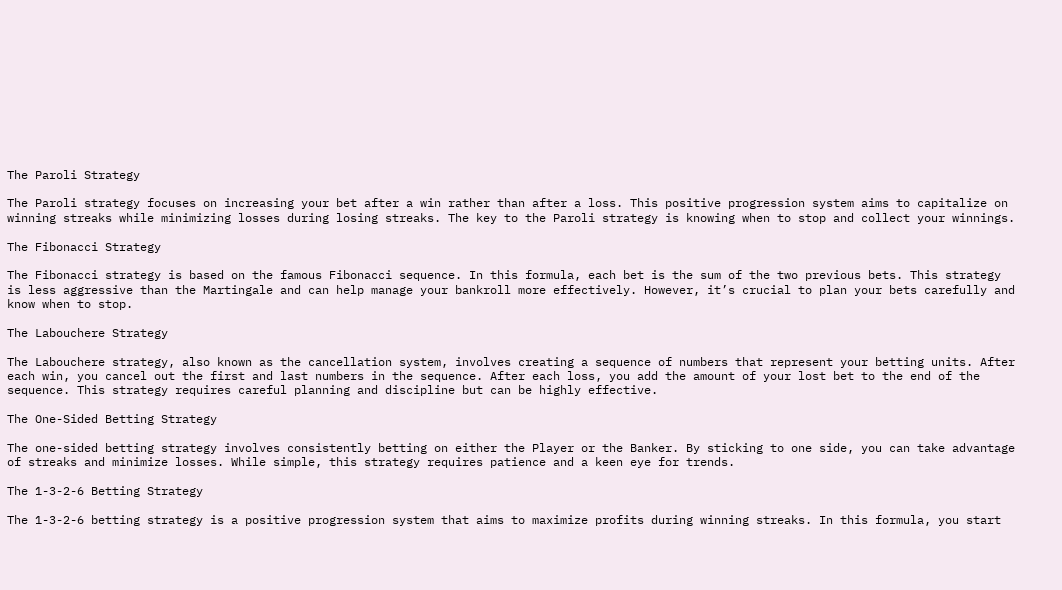The Paroli Strategy

The Paroli strategy focuses on increasing your bet after a win rather than after a loss. This positive progression system aims to capitalize on winning streaks while minimizing losses during losing streaks. The key to the Paroli strategy is knowing when to stop and collect your winnings.

The Fibonacci Strategy

The Fibonacci strategy is based on the famous Fibonacci sequence. In this formula, each bet is the sum of the two previous bets. This strategy is less aggressive than the Martingale and can help manage your bankroll more effectively. However, it’s crucial to plan your bets carefully and know when to stop.

The Labouchere Strategy

The Labouchere strategy, also known as the cancellation system, involves creating a sequence of numbers that represent your betting units. After each win, you cancel out the first and last numbers in the sequence. After each loss, you add the amount of your lost bet to the end of the sequence. This strategy requires careful planning and discipline but can be highly effective.

The One-Sided Betting Strategy

The one-sided betting strategy involves consistently betting on either the Player or the Banker. By sticking to one side, you can take advantage of streaks and minimize losses. While simple, this strategy requires patience and a keen eye for trends.

The 1-3-2-6 Betting Strategy

The 1-3-2-6 betting strategy is a positive progression system that aims to maximize profits during winning streaks. In this formula, you start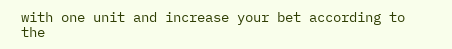with one unit and increase your bet according to the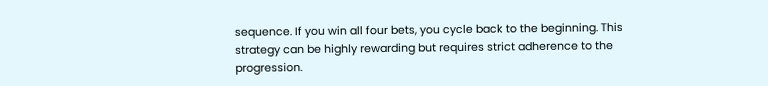sequence. If you win all four bets, you cycle back to the beginning. This strategy can be highly rewarding but requires strict adherence to the progression.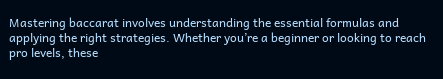Mastering baccarat involves understanding the essential formulas and applying the right strategies. Whether you’re a beginner or looking to reach pro levels, these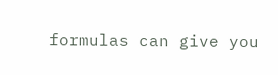formulas can give you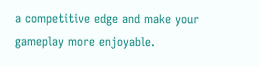a competitive edge and make your gameplay more enjoyable.